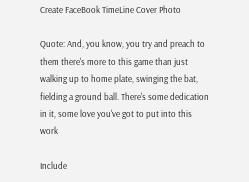Create FaceBook TimeLine Cover Photo

Quote: And, you know, you try and preach to them there's more to this game than just walking up to home plate, swinging the bat, fielding a ground ball. There's some dedication in it, some love you've got to put into this work

Include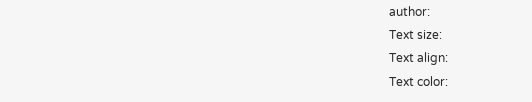author:
Text size:
Text align:
Text color: